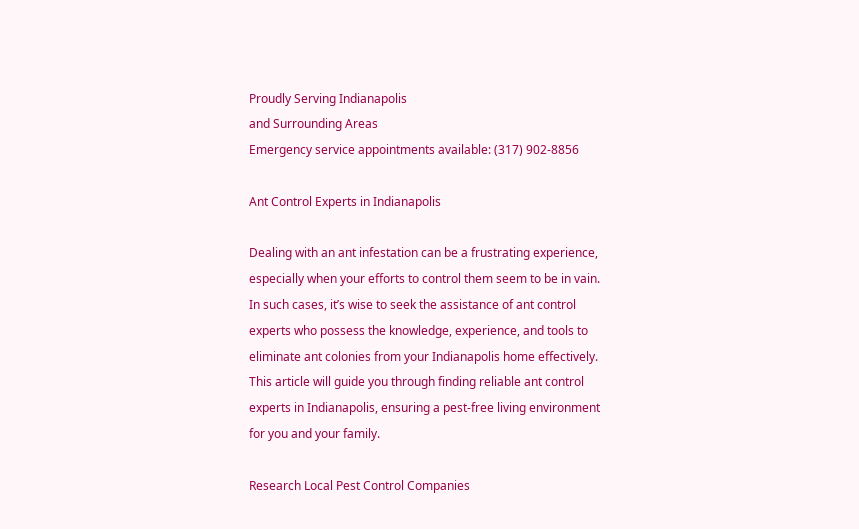Proudly Serving Indianapolis
and Surrounding Areas
Emergency service appointments available: (317) 902-8856

Ant Control Experts in Indianapolis

Dealing with an ant infestation can be a frustrating experience, especially when your efforts to control them seem to be in vain. In such cases, it’s wise to seek the assistance of ant control experts who possess the knowledge, experience, and tools to eliminate ant colonies from your Indianapolis home effectively. This article will guide you through finding reliable ant control experts in Indianapolis, ensuring a pest-free living environment for you and your family.

Research Local Pest Control Companies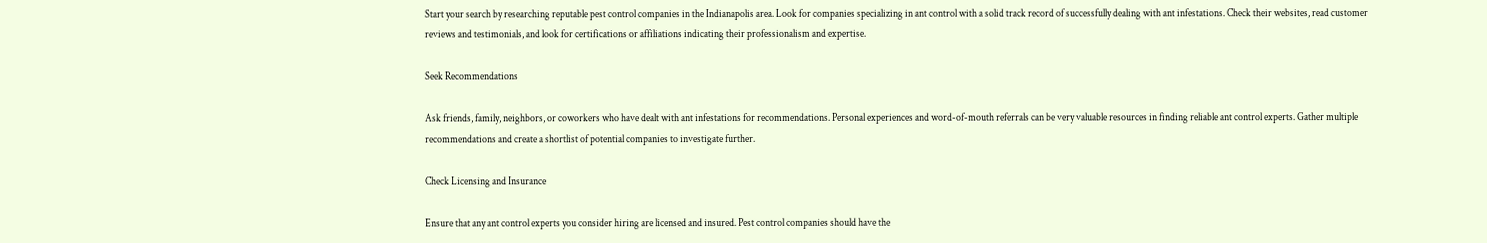Start your search by researching reputable pest control companies in the Indianapolis area. Look for companies specializing in ant control with a solid track record of successfully dealing with ant infestations. Check their websites, read customer reviews and testimonials, and look for certifications or affiliations indicating their professionalism and expertise.

Seek Recommendations

Ask friends, family, neighbors, or coworkers who have dealt with ant infestations for recommendations. Personal experiences and word-of-mouth referrals can be very valuable resources in finding reliable ant control experts. Gather multiple recommendations and create a shortlist of potential companies to investigate further.

Check Licensing and Insurance

Ensure that any ant control experts you consider hiring are licensed and insured. Pest control companies should have the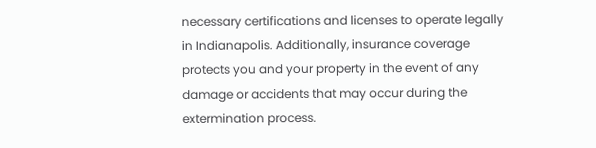necessary certifications and licenses to operate legally in Indianapolis. Additionally, insurance coverage protects you and your property in the event of any damage or accidents that may occur during the extermination process.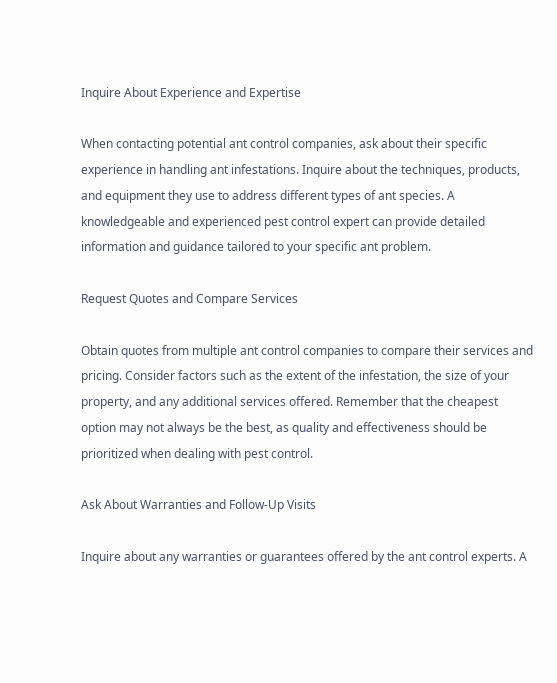Inquire About Experience and Expertise

When contacting potential ant control companies, ask about their specific experience in handling ant infestations. Inquire about the techniques, products, and equipment they use to address different types of ant species. A knowledgeable and experienced pest control expert can provide detailed information and guidance tailored to your specific ant problem.

Request Quotes and Compare Services

Obtain quotes from multiple ant control companies to compare their services and pricing. Consider factors such as the extent of the infestation, the size of your property, and any additional services offered. Remember that the cheapest option may not always be the best, as quality and effectiveness should be prioritized when dealing with pest control.

Ask About Warranties and Follow-Up Visits

Inquire about any warranties or guarantees offered by the ant control experts. A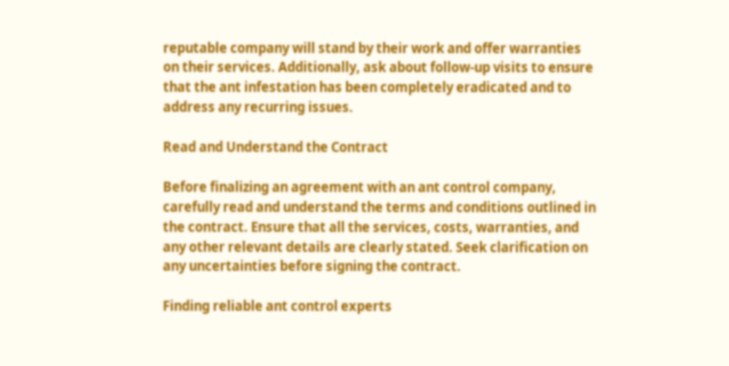reputable company will stand by their work and offer warranties on their services. Additionally, ask about follow-up visits to ensure that the ant infestation has been completely eradicated and to address any recurring issues.

Read and Understand the Contract

Before finalizing an agreement with an ant control company, carefully read and understand the terms and conditions outlined in the contract. Ensure that all the services, costs, warranties, and any other relevant details are clearly stated. Seek clarification on any uncertainties before signing the contract.

Finding reliable ant control experts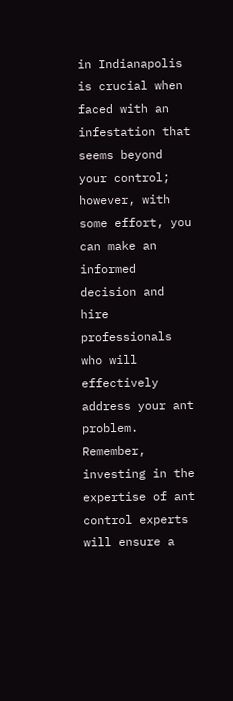in Indianapolis is crucial when faced with an infestation that seems beyond your control; however, with some effort, you can make an informed decision and hire professionals who will effectively address your ant problem. Remember, investing in the expertise of ant control experts will ensure a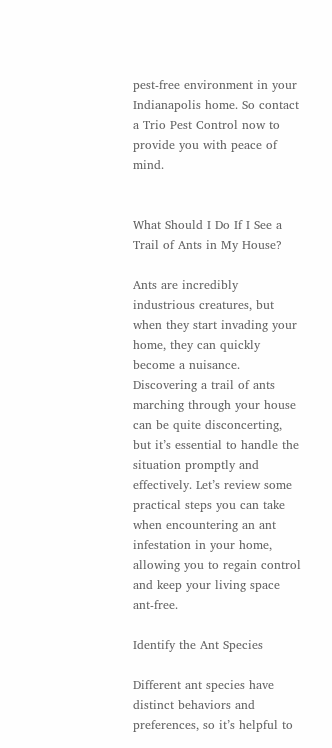pest-free environment in your Indianapolis home. So contact a Trio Pest Control now to provide you with peace of mind.


What Should I Do If I See a Trail of Ants in My House?

Ants are incredibly industrious creatures, but when they start invading your home, they can quickly become a nuisance. Discovering a trail of ants marching through your house can be quite disconcerting, but it’s essential to handle the situation promptly and effectively. Let’s review some practical steps you can take when encountering an ant infestation in your home, allowing you to regain control and keep your living space ant-free.

Identify the Ant Species

Different ant species have distinct behaviors and preferences, so it’s helpful to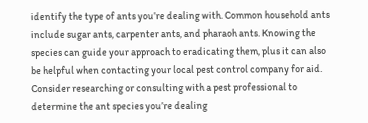identify the type of ants you’re dealing with. Common household ants include sugar ants, carpenter ants, and pharaoh ants. Knowing the species can guide your approach to eradicating them, plus it can also be helpful when contacting your local pest control company for aid. Consider researching or consulting with a pest professional to determine the ant species you’re dealing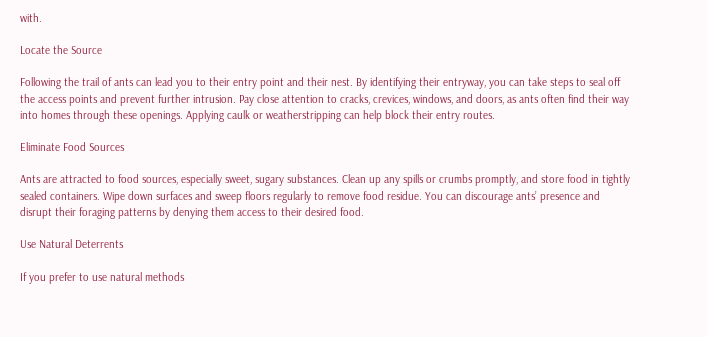with.

Locate the Source

Following the trail of ants can lead you to their entry point and their nest. By identifying their entryway, you can take steps to seal off the access points and prevent further intrusion. Pay close attention to cracks, crevices, windows, and doors, as ants often find their way into homes through these openings. Applying caulk or weatherstripping can help block their entry routes.

Eliminate Food Sources

Ants are attracted to food sources, especially sweet, sugary substances. Clean up any spills or crumbs promptly, and store food in tightly sealed containers. Wipe down surfaces and sweep floors regularly to remove food residue. You can discourage ants’ presence and disrupt their foraging patterns by denying them access to their desired food.

Use Natural Deterrents

If you prefer to use natural methods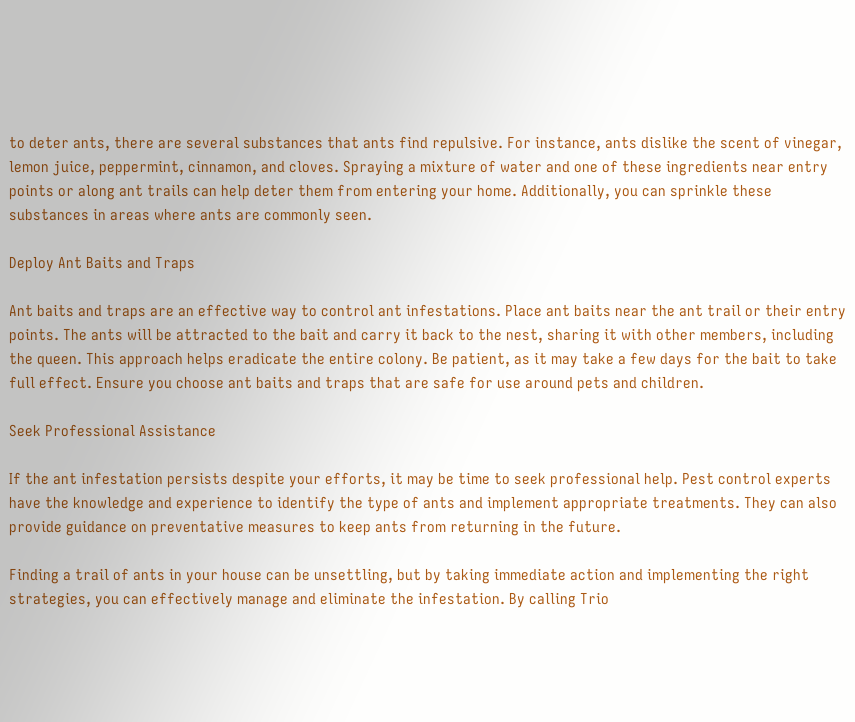to deter ants, there are several substances that ants find repulsive. For instance, ants dislike the scent of vinegar, lemon juice, peppermint, cinnamon, and cloves. Spraying a mixture of water and one of these ingredients near entry points or along ant trails can help deter them from entering your home. Additionally, you can sprinkle these substances in areas where ants are commonly seen.

Deploy Ant Baits and Traps

Ant baits and traps are an effective way to control ant infestations. Place ant baits near the ant trail or their entry points. The ants will be attracted to the bait and carry it back to the nest, sharing it with other members, including the queen. This approach helps eradicate the entire colony. Be patient, as it may take a few days for the bait to take full effect. Ensure you choose ant baits and traps that are safe for use around pets and children.

Seek Professional Assistance

If the ant infestation persists despite your efforts, it may be time to seek professional help. Pest control experts have the knowledge and experience to identify the type of ants and implement appropriate treatments. They can also provide guidance on preventative measures to keep ants from returning in the future.

Finding a trail of ants in your house can be unsettling, but by taking immediate action and implementing the right strategies, you can effectively manage and eliminate the infestation. By calling Trio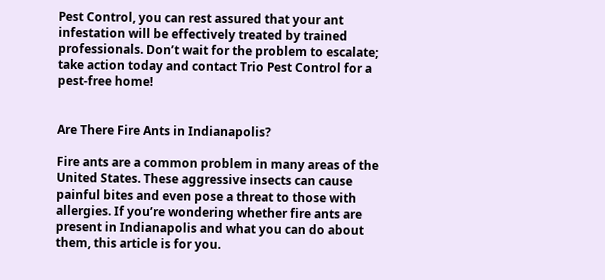Pest Control, you can rest assured that your ant infestation will be effectively treated by trained professionals. Don’t wait for the problem to escalate; take action today and contact Trio Pest Control for a pest-free home!


Are There Fire Ants in Indianapolis?

Fire ants are a common problem in many areas of the United States. These aggressive insects can cause painful bites and even pose a threat to those with allergies. If you’re wondering whether fire ants are present in Indianapolis and what you can do about them, this article is for you.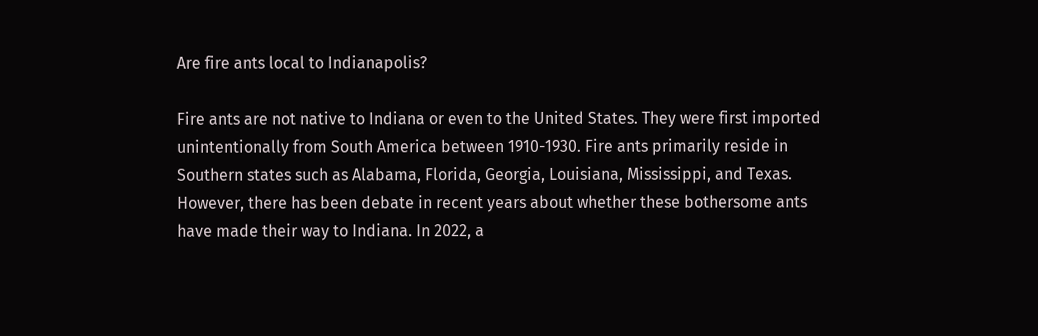Are fire ants local to Indianapolis?

Fire ants are not native to Indiana or even to the United States. They were first imported unintentionally from South America between 1910-1930. Fire ants primarily reside in Southern states such as Alabama, Florida, Georgia, Louisiana, Mississippi, and Texas. However, there has been debate in recent years about whether these bothersome ants have made their way to Indiana. In 2022, a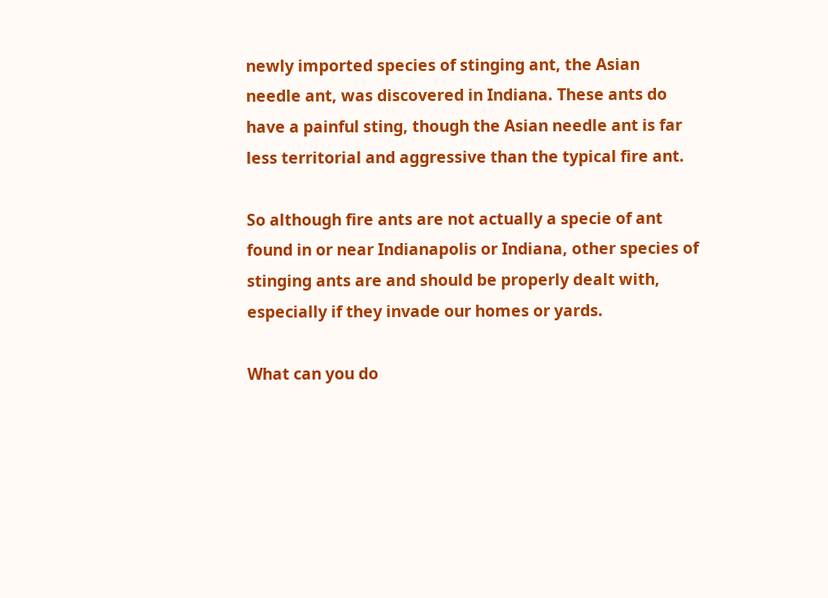newly imported species of stinging ant, the Asian needle ant, was discovered in Indiana. These ants do have a painful sting, though the Asian needle ant is far less territorial and aggressive than the typical fire ant.

So although fire ants are not actually a specie of ant found in or near Indianapolis or Indiana, other species of stinging ants are and should be properly dealt with, especially if they invade our homes or yards.

What can you do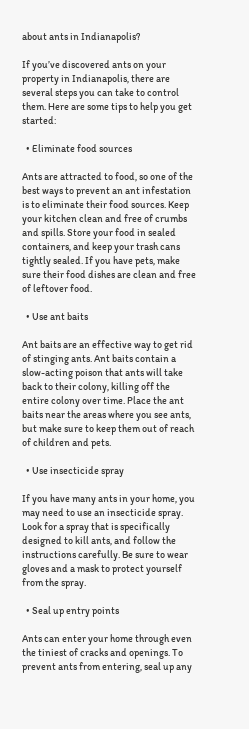about ants in Indianapolis?

If you’ve discovered ants on your property in Indianapolis, there are several steps you can take to control them. Here are some tips to help you get started:

  • Eliminate food sources

Ants are attracted to food, so one of the best ways to prevent an ant infestation is to eliminate their food sources. Keep your kitchen clean and free of crumbs and spills. Store your food in sealed containers, and keep your trash cans tightly sealed. If you have pets, make sure their food dishes are clean and free of leftover food.

  • Use ant baits

Ant baits are an effective way to get rid of stinging ants. Ant baits contain a slow-acting poison that ants will take back to their colony, killing off the entire colony over time. Place the ant baits near the areas where you see ants, but make sure to keep them out of reach of children and pets.

  • Use insecticide spray

If you have many ants in your home, you may need to use an insecticide spray. Look for a spray that is specifically designed to kill ants, and follow the instructions carefully. Be sure to wear gloves and a mask to protect yourself from the spray.

  • Seal up entry points

Ants can enter your home through even the tiniest of cracks and openings. To prevent ants from entering, seal up any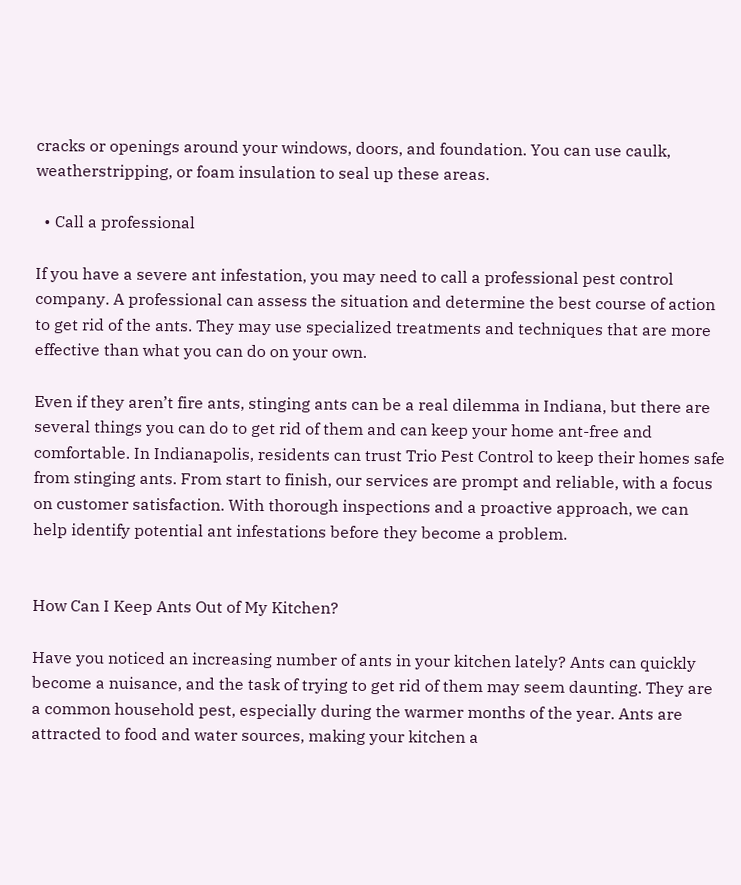cracks or openings around your windows, doors, and foundation. You can use caulk, weatherstripping, or foam insulation to seal up these areas.

  • Call a professional

If you have a severe ant infestation, you may need to call a professional pest control company. A professional can assess the situation and determine the best course of action to get rid of the ants. They may use specialized treatments and techniques that are more effective than what you can do on your own.

Even if they aren’t fire ants, stinging ants can be a real dilemma in Indiana, but there are several things you can do to get rid of them and can keep your home ant-free and comfortable. In Indianapolis, residents can trust Trio Pest Control to keep their homes safe from stinging ants. From start to finish, our services are prompt and reliable, with a focus on customer satisfaction. With thorough inspections and a proactive approach, we can help identify potential ant infestations before they become a problem.


How Can I Keep Ants Out of My Kitchen?

Have you noticed an increasing number of ants in your kitchen lately? Ants can quickly become a nuisance, and the task of trying to get rid of them may seem daunting. They are a common household pest, especially during the warmer months of the year. Ants are attracted to food and water sources, making your kitchen a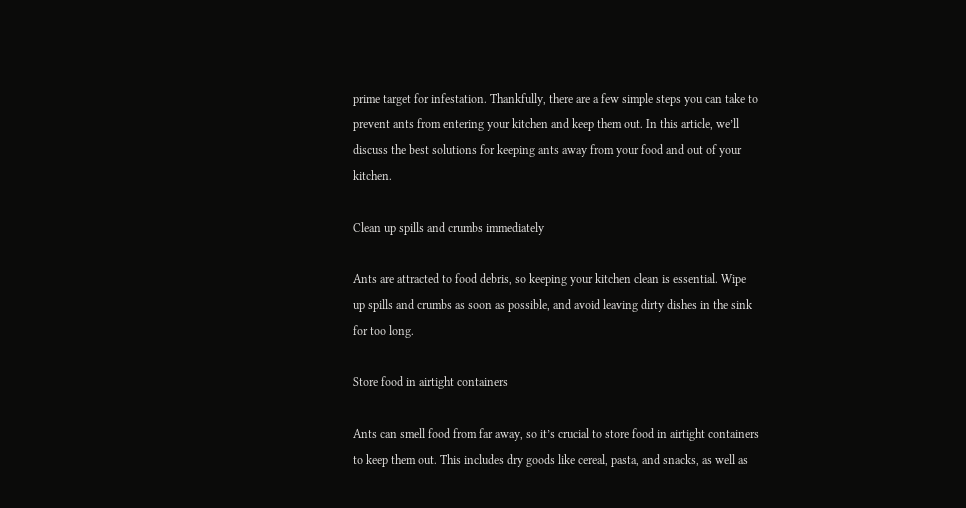prime target for infestation. Thankfully, there are a few simple steps you can take to prevent ants from entering your kitchen and keep them out. In this article, we’ll discuss the best solutions for keeping ants away from your food and out of your kitchen.

Clean up spills and crumbs immediately

Ants are attracted to food debris, so keeping your kitchen clean is essential. Wipe up spills and crumbs as soon as possible, and avoid leaving dirty dishes in the sink for too long.

Store food in airtight containers

Ants can smell food from far away, so it’s crucial to store food in airtight containers to keep them out. This includes dry goods like cereal, pasta, and snacks, as well as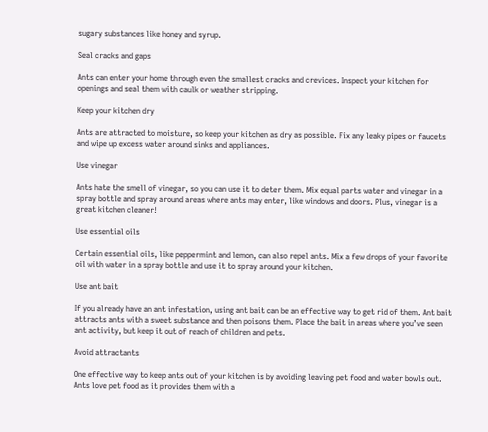sugary substances like honey and syrup.

Seal cracks and gaps

Ants can enter your home through even the smallest cracks and crevices. Inspect your kitchen for openings and seal them with caulk or weather stripping.

Keep your kitchen dry

Ants are attracted to moisture, so keep your kitchen as dry as possible. Fix any leaky pipes or faucets and wipe up excess water around sinks and appliances.

Use vinegar

Ants hate the smell of vinegar, so you can use it to deter them. Mix equal parts water and vinegar in a spray bottle and spray around areas where ants may enter, like windows and doors. Plus, vinegar is a great kitchen cleaner!

Use essential oils

Certain essential oils, like peppermint and lemon, can also repel ants. Mix a few drops of your favorite oil with water in a spray bottle and use it to spray around your kitchen.

Use ant bait

If you already have an ant infestation, using ant bait can be an effective way to get rid of them. Ant bait attracts ants with a sweet substance and then poisons them. Place the bait in areas where you’ve seen ant activity, but keep it out of reach of children and pets.

Avoid attractants

One effective way to keep ants out of your kitchen is by avoiding leaving pet food and water bowls out. Ants love pet food as it provides them with a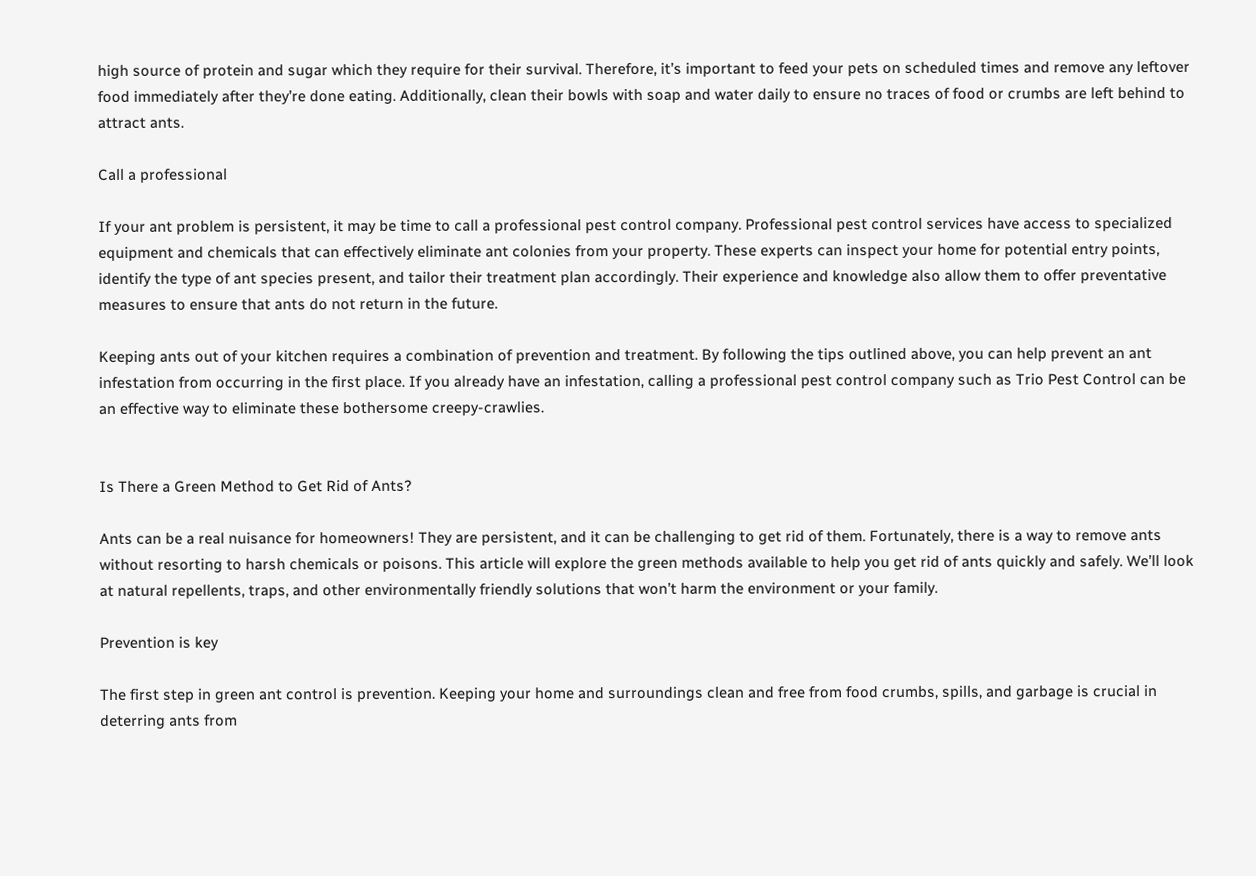high source of protein and sugar which they require for their survival. Therefore, it’s important to feed your pets on scheduled times and remove any leftover food immediately after they’re done eating. Additionally, clean their bowls with soap and water daily to ensure no traces of food or crumbs are left behind to attract ants.

Call a professional

If your ant problem is persistent, it may be time to call a professional pest control company. Professional pest control services have access to specialized equipment and chemicals that can effectively eliminate ant colonies from your property. These experts can inspect your home for potential entry points, identify the type of ant species present, and tailor their treatment plan accordingly. Their experience and knowledge also allow them to offer preventative measures to ensure that ants do not return in the future.

Keeping ants out of your kitchen requires a combination of prevention and treatment. By following the tips outlined above, you can help prevent an ant infestation from occurring in the first place. If you already have an infestation, calling a professional pest control company such as Trio Pest Control can be an effective way to eliminate these bothersome creepy-crawlies.


Is There a Green Method to Get Rid of Ants?

Ants can be a real nuisance for homeowners! They are persistent, and it can be challenging to get rid of them. Fortunately, there is a way to remove ants without resorting to harsh chemicals or poisons. This article will explore the green methods available to help you get rid of ants quickly and safely. We’ll look at natural repellents, traps, and other environmentally friendly solutions that won’t harm the environment or your family.

Prevention is key

The first step in green ant control is prevention. Keeping your home and surroundings clean and free from food crumbs, spills, and garbage is crucial in deterring ants from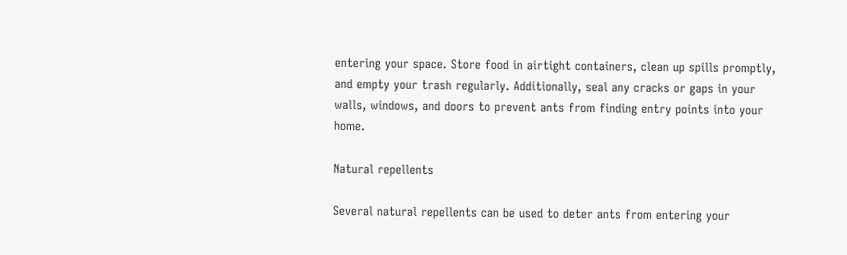entering your space. Store food in airtight containers, clean up spills promptly, and empty your trash regularly. Additionally, seal any cracks or gaps in your walls, windows, and doors to prevent ants from finding entry points into your home.

Natural repellents

Several natural repellents can be used to deter ants from entering your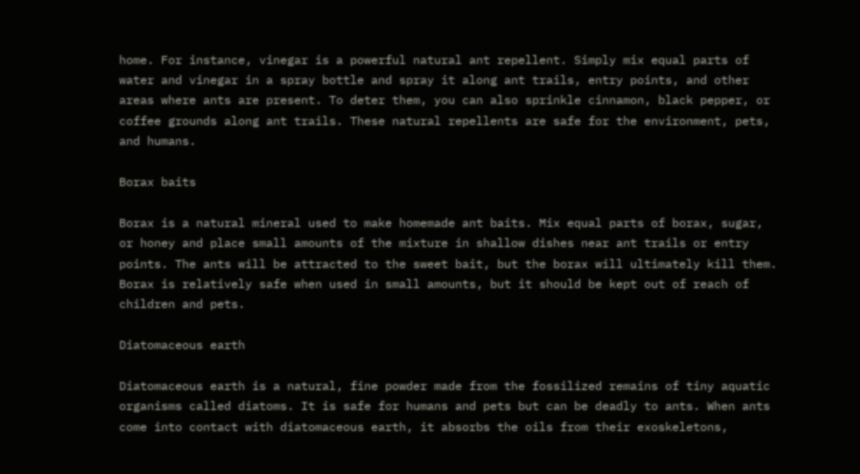home. For instance, vinegar is a powerful natural ant repellent. Simply mix equal parts of water and vinegar in a spray bottle and spray it along ant trails, entry points, and other areas where ants are present. To deter them, you can also sprinkle cinnamon, black pepper, or coffee grounds along ant trails. These natural repellents are safe for the environment, pets, and humans.

Borax baits

Borax is a natural mineral used to make homemade ant baits. Mix equal parts of borax, sugar, or honey and place small amounts of the mixture in shallow dishes near ant trails or entry points. The ants will be attracted to the sweet bait, but the borax will ultimately kill them. Borax is relatively safe when used in small amounts, but it should be kept out of reach of children and pets.

Diatomaceous earth

Diatomaceous earth is a natural, fine powder made from the fossilized remains of tiny aquatic organisms called diatoms. It is safe for humans and pets but can be deadly to ants. When ants come into contact with diatomaceous earth, it absorbs the oils from their exoskeletons,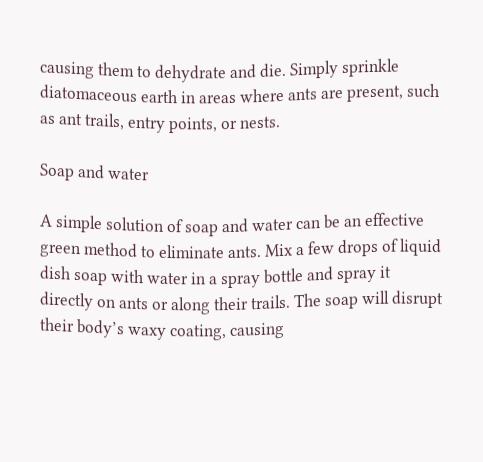causing them to dehydrate and die. Simply sprinkle diatomaceous earth in areas where ants are present, such as ant trails, entry points, or nests.

Soap and water

A simple solution of soap and water can be an effective green method to eliminate ants. Mix a few drops of liquid dish soap with water in a spray bottle and spray it directly on ants or along their trails. The soap will disrupt their body’s waxy coating, causing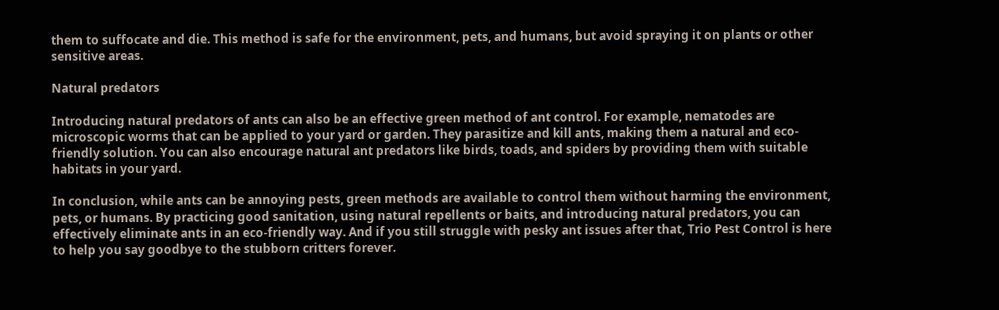them to suffocate and die. This method is safe for the environment, pets, and humans, but avoid spraying it on plants or other sensitive areas.

Natural predators

Introducing natural predators of ants can also be an effective green method of ant control. For example, nematodes are microscopic worms that can be applied to your yard or garden. They parasitize and kill ants, making them a natural and eco-friendly solution. You can also encourage natural ant predators like birds, toads, and spiders by providing them with suitable habitats in your yard.

In conclusion, while ants can be annoying pests, green methods are available to control them without harming the environment, pets, or humans. By practicing good sanitation, using natural repellents or baits, and introducing natural predators, you can effectively eliminate ants in an eco-friendly way. And if you still struggle with pesky ant issues after that, Trio Pest Control is here to help you say goodbye to the stubborn critters forever.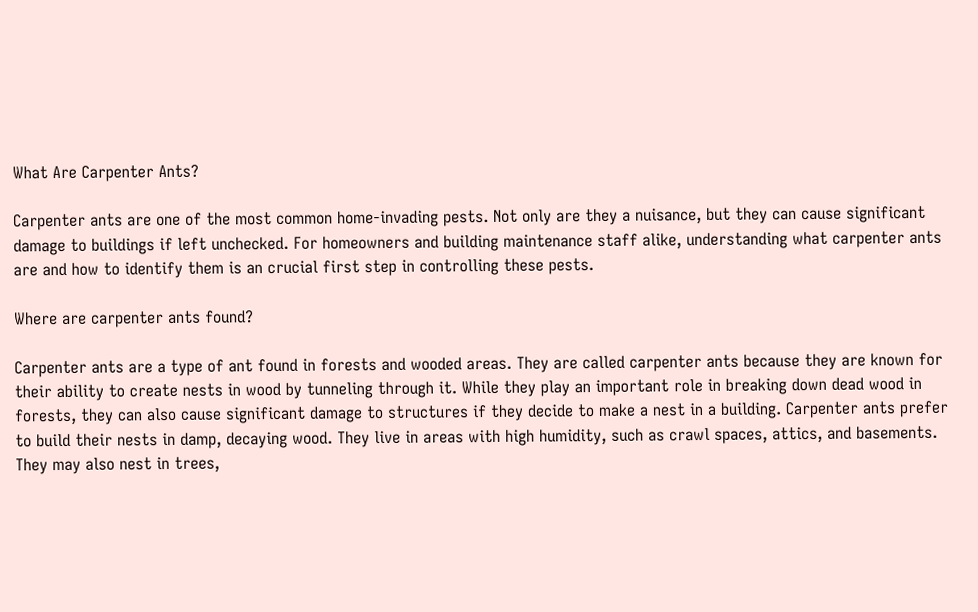What Are Carpenter Ants?

Carpenter ants are one of the most common home-invading pests. Not only are they a nuisance, but they can cause significant damage to buildings if left unchecked. For homeowners and building maintenance staff alike, understanding what carpenter ants are and how to identify them is an crucial first step in controlling these pests.

Where are carpenter ants found?

Carpenter ants are a type of ant found in forests and wooded areas. They are called carpenter ants because they are known for their ability to create nests in wood by tunneling through it. While they play an important role in breaking down dead wood in forests, they can also cause significant damage to structures if they decide to make a nest in a building. Carpenter ants prefer to build their nests in damp, decaying wood. They live in areas with high humidity, such as crawl spaces, attics, and basements. They may also nest in trees,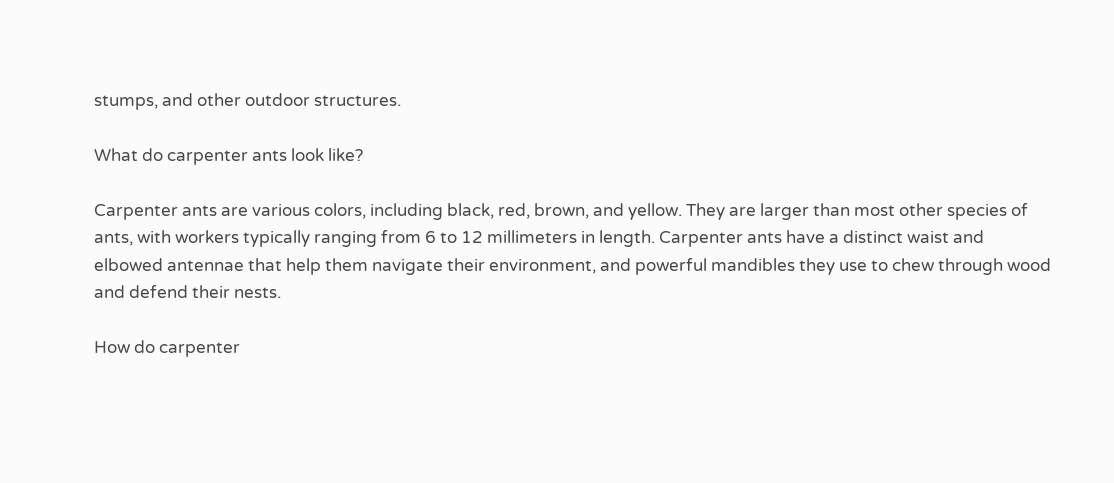stumps, and other outdoor structures.

What do carpenter ants look like?

Carpenter ants are various colors, including black, red, brown, and yellow. They are larger than most other species of ants, with workers typically ranging from 6 to 12 millimeters in length. Carpenter ants have a distinct waist and elbowed antennae that help them navigate their environment, and powerful mandibles they use to chew through wood and defend their nests.

How do carpenter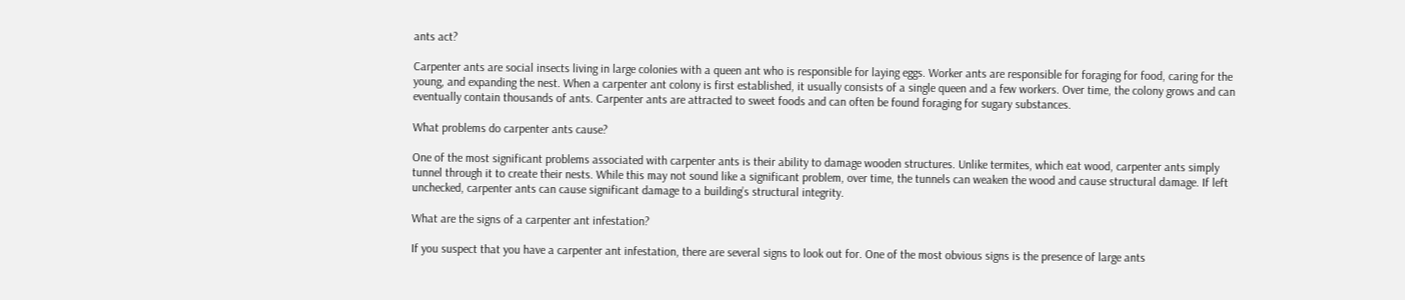ants act?

Carpenter ants are social insects living in large colonies with a queen ant who is responsible for laying eggs. Worker ants are responsible for foraging for food, caring for the young, and expanding the nest. When a carpenter ant colony is first established, it usually consists of a single queen and a few workers. Over time, the colony grows and can eventually contain thousands of ants. Carpenter ants are attracted to sweet foods and can often be found foraging for sugary substances.

What problems do carpenter ants cause?

One of the most significant problems associated with carpenter ants is their ability to damage wooden structures. Unlike termites, which eat wood, carpenter ants simply tunnel through it to create their nests. While this may not sound like a significant problem, over time, the tunnels can weaken the wood and cause structural damage. If left unchecked, carpenter ants can cause significant damage to a building’s structural integrity.

What are the signs of a carpenter ant infestation?

If you suspect that you have a carpenter ant infestation, there are several signs to look out for. One of the most obvious signs is the presence of large ants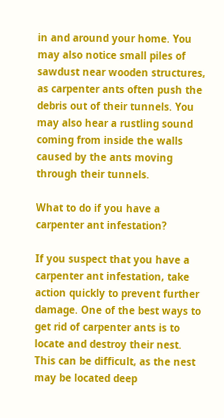in and around your home. You may also notice small piles of sawdust near wooden structures, as carpenter ants often push the debris out of their tunnels. You may also hear a rustling sound coming from inside the walls caused by the ants moving through their tunnels.

What to do if you have a carpenter ant infestation?

If you suspect that you have a carpenter ant infestation, take action quickly to prevent further damage. One of the best ways to get rid of carpenter ants is to locate and destroy their nest. This can be difficult, as the nest may be located deep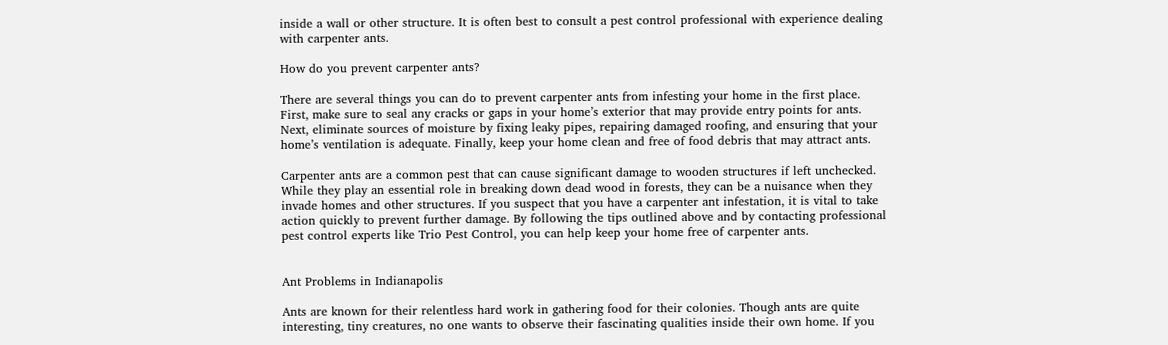inside a wall or other structure. It is often best to consult a pest control professional with experience dealing with carpenter ants.

How do you prevent carpenter ants?

There are several things you can do to prevent carpenter ants from infesting your home in the first place. First, make sure to seal any cracks or gaps in your home’s exterior that may provide entry points for ants. Next, eliminate sources of moisture by fixing leaky pipes, repairing damaged roofing, and ensuring that your home’s ventilation is adequate. Finally, keep your home clean and free of food debris that may attract ants.

Carpenter ants are a common pest that can cause significant damage to wooden structures if left unchecked. While they play an essential role in breaking down dead wood in forests, they can be a nuisance when they invade homes and other structures. If you suspect that you have a carpenter ant infestation, it is vital to take action quickly to prevent further damage. By following the tips outlined above and by contacting professional pest control experts like Trio Pest Control, you can help keep your home free of carpenter ants.


Ant Problems in Indianapolis

Ants are known for their relentless hard work in gathering food for their colonies. Though ants are quite interesting, tiny creatures, no one wants to observe their fascinating qualities inside their own home. If you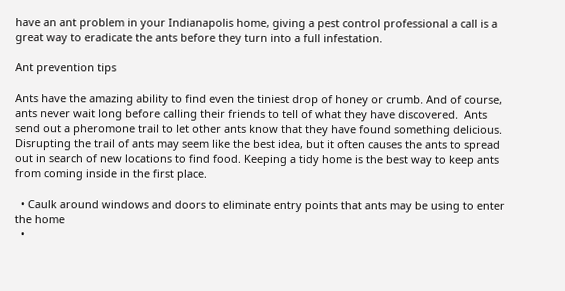have an ant problem in your Indianapolis home, giving a pest control professional a call is a great way to eradicate the ants before they turn into a full infestation.

Ant prevention tips

Ants have the amazing ability to find even the tiniest drop of honey or crumb. And of course, ants never wait long before calling their friends to tell of what they have discovered.  Ants send out a pheromone trail to let other ants know that they have found something delicious.  Disrupting the trail of ants may seem like the best idea, but it often causes the ants to spread out in search of new locations to find food. Keeping a tidy home is the best way to keep ants from coming inside in the first place.

  • Caulk around windows and doors to eliminate entry points that ants may be using to enter the home
  •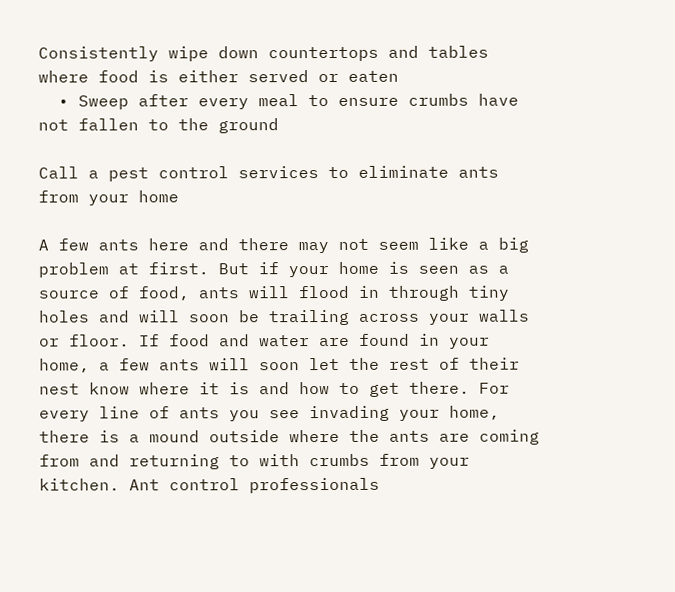Consistently wipe down countertops and tables where food is either served or eaten
  • Sweep after every meal to ensure crumbs have not fallen to the ground

Call a pest control services to eliminate ants from your home

A few ants here and there may not seem like a big problem at first. But if your home is seen as a source of food, ants will flood in through tiny holes and will soon be trailing across your walls or floor. If food and water are found in your home, a few ants will soon let the rest of their nest know where it is and how to get there. For every line of ants you see invading your home, there is a mound outside where the ants are coming from and returning to with crumbs from your kitchen. Ant control professionals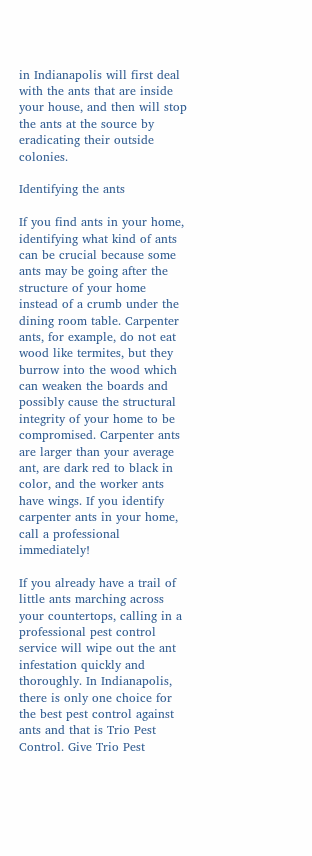in Indianapolis will first deal with the ants that are inside your house, and then will stop the ants at the source by eradicating their outside colonies.

Identifying the ants

If you find ants in your home, identifying what kind of ants can be crucial because some ants may be going after the structure of your home instead of a crumb under the dining room table. Carpenter ants, for example, do not eat wood like termites, but they burrow into the wood which can weaken the boards and possibly cause the structural integrity of your home to be compromised. Carpenter ants are larger than your average ant, are dark red to black in color, and the worker ants have wings. If you identify carpenter ants in your home, call a professional immediately!

If you already have a trail of little ants marching across your countertops, calling in a professional pest control service will wipe out the ant infestation quickly and thoroughly. In Indianapolis, there is only one choice for the best pest control against ants and that is Trio Pest Control. Give Trio Pest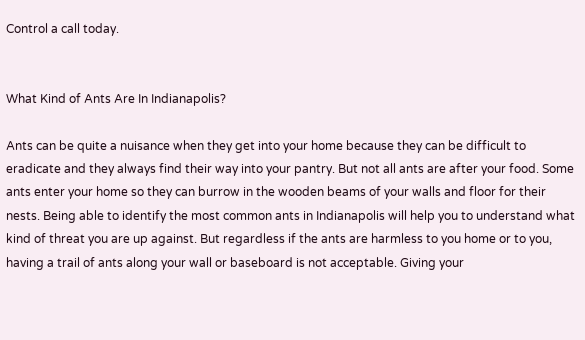Control a call today.


What Kind of Ants Are In Indianapolis?

Ants can be quite a nuisance when they get into your home because they can be difficult to eradicate and they always find their way into your pantry. But not all ants are after your food. Some ants enter your home so they can burrow in the wooden beams of your walls and floor for their nests. Being able to identify the most common ants in Indianapolis will help you to understand what kind of threat you are up against. But regardless if the ants are harmless to you home or to you, having a trail of ants along your wall or baseboard is not acceptable. Giving your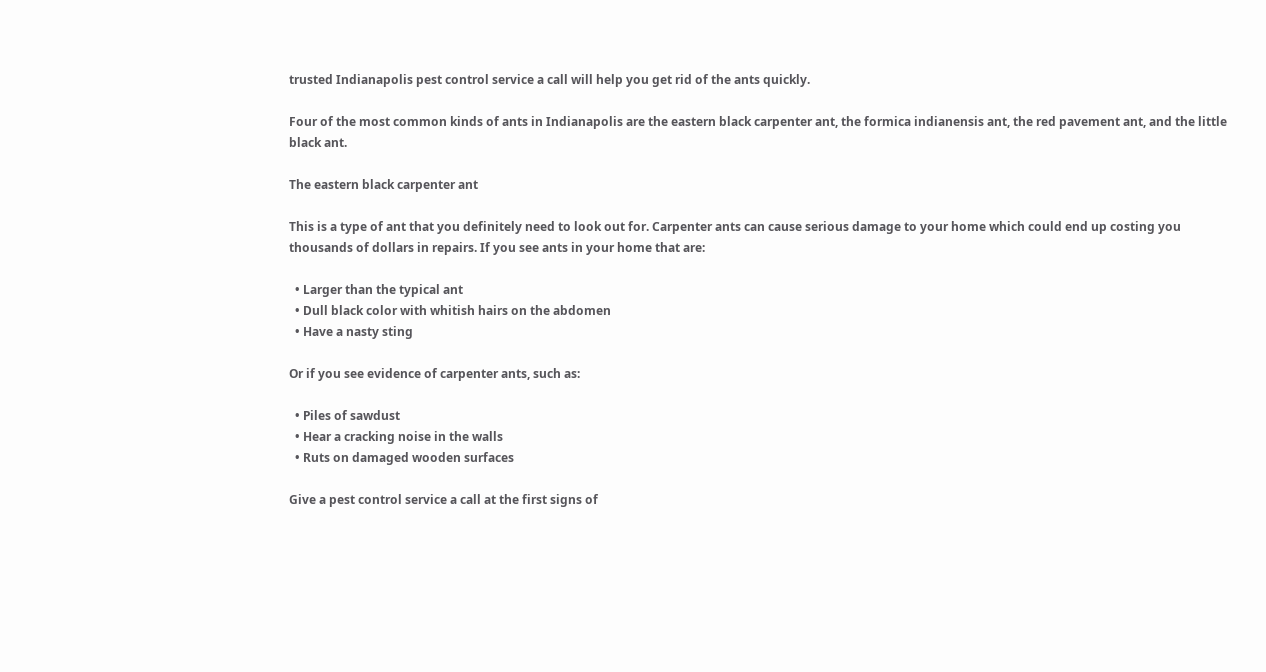trusted Indianapolis pest control service a call will help you get rid of the ants quickly.

Four of the most common kinds of ants in Indianapolis are the eastern black carpenter ant, the formica indianensis ant, the red pavement ant, and the little black ant.

The eastern black carpenter ant

This is a type of ant that you definitely need to look out for. Carpenter ants can cause serious damage to your home which could end up costing you thousands of dollars in repairs. If you see ants in your home that are:

  • Larger than the typical ant
  • Dull black color with whitish hairs on the abdomen
  • Have a nasty sting

Or if you see evidence of carpenter ants, such as:

  • Piles of sawdust
  • Hear a cracking noise in the walls
  • Ruts on damaged wooden surfaces

Give a pest control service a call at the first signs of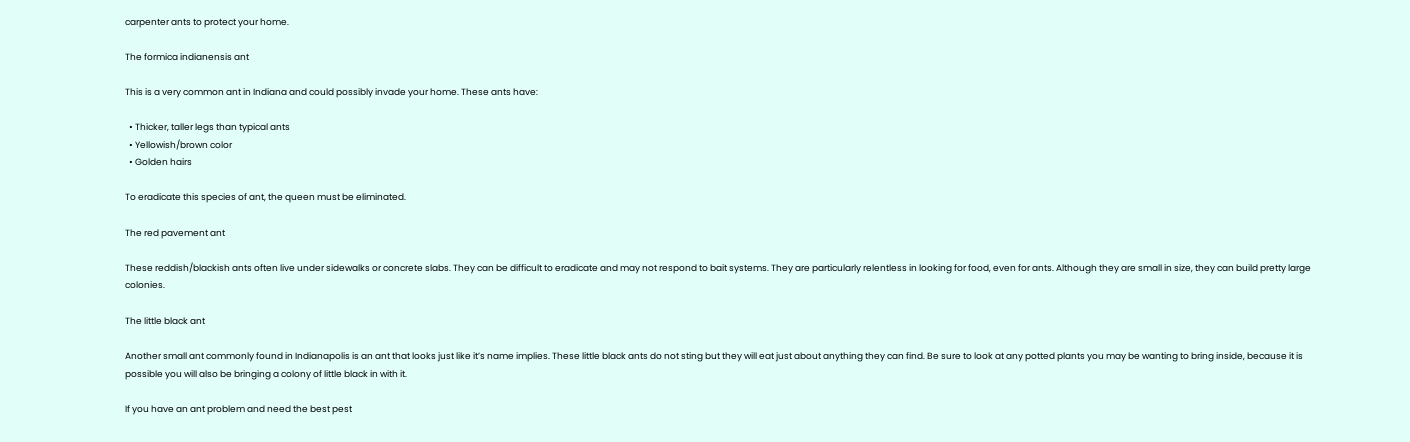carpenter ants to protect your home.

The formica indianensis ant

This is a very common ant in Indiana and could possibly invade your home. These ants have:

  • Thicker, taller legs than typical ants
  • Yellowish/brown color
  • Golden hairs

To eradicate this species of ant, the queen must be eliminated.

The red pavement ant

These reddish/blackish ants often live under sidewalks or concrete slabs. They can be difficult to eradicate and may not respond to bait systems. They are particularly relentless in looking for food, even for ants. Although they are small in size, they can build pretty large colonies.

The little black ant

Another small ant commonly found in Indianapolis is an ant that looks just like it’s name implies. These little black ants do not sting but they will eat just about anything they can find. Be sure to look at any potted plants you may be wanting to bring inside, because it is possible you will also be bringing a colony of little black in with it.

If you have an ant problem and need the best pest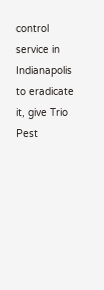control service in Indianapolis to eradicate it, give Trio Pest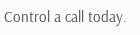Control a call today.